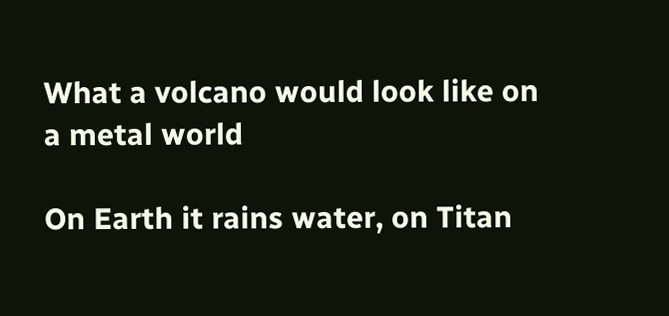What a volcano would look like on a metal world

On Earth it rains water, on Titan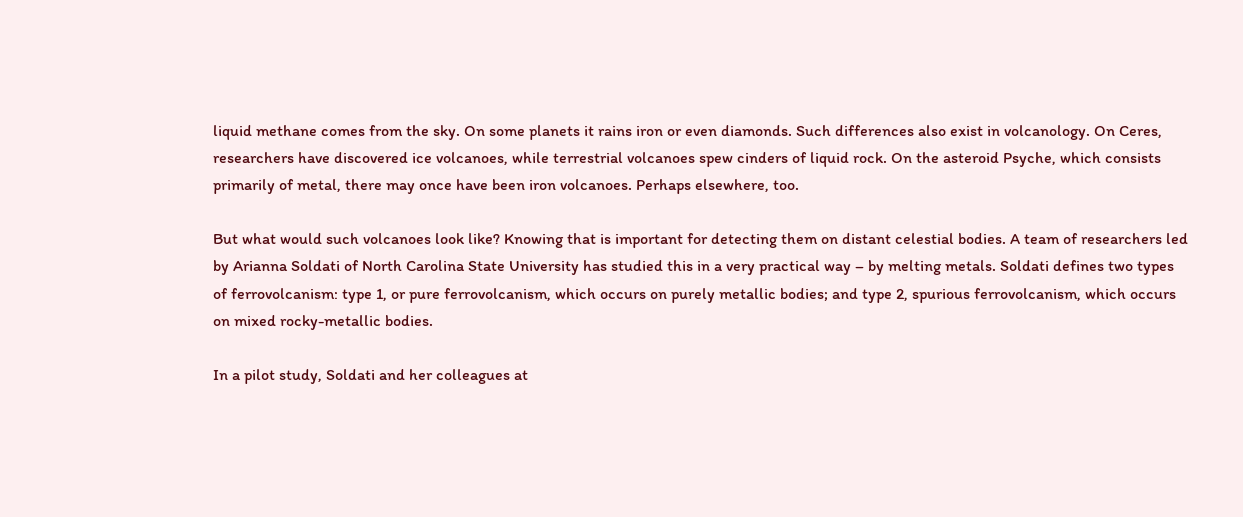liquid methane comes from the sky. On some planets it rains iron or even diamonds. Such differences also exist in volcanology. On Ceres, researchers have discovered ice volcanoes, while terrestrial volcanoes spew cinders of liquid rock. On the asteroid Psyche, which consists primarily of metal, there may once have been iron volcanoes. Perhaps elsewhere, too.

But what would such volcanoes look like? Knowing that is important for detecting them on distant celestial bodies. A team of researchers led by Arianna Soldati of North Carolina State University has studied this in a very practical way – by melting metals. Soldati defines two types of ferrovolcanism: type 1, or pure ferrovolcanism, which occurs on purely metallic bodies; and type 2, spurious ferrovolcanism, which occurs on mixed rocky-metallic bodies.

In a pilot study, Soldati and her colleagues at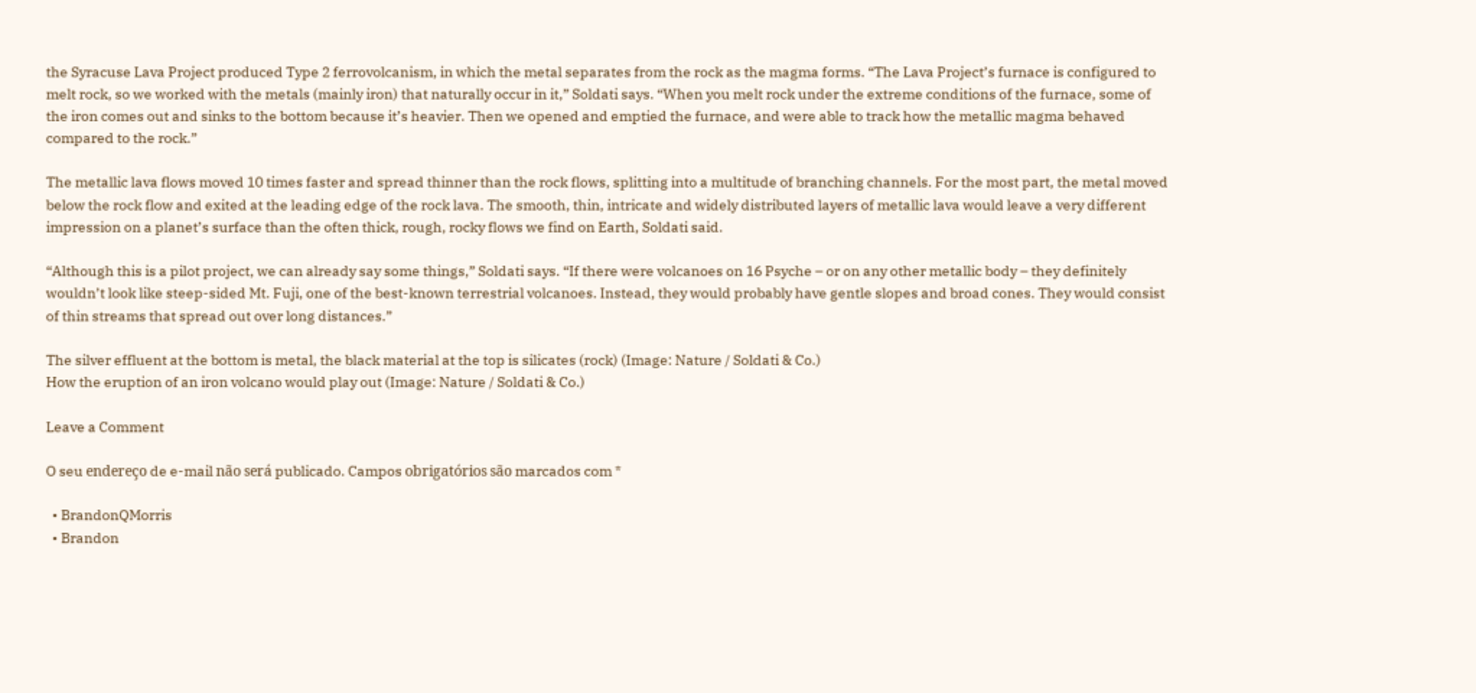the Syracuse Lava Project produced Type 2 ferrovolcanism, in which the metal separates from the rock as the magma forms. “The Lava Project’s furnace is configured to melt rock, so we worked with the metals (mainly iron) that naturally occur in it,” Soldati says. “When you melt rock under the extreme conditions of the furnace, some of the iron comes out and sinks to the bottom because it’s heavier. Then we opened and emptied the furnace, and were able to track how the metallic magma behaved compared to the rock.”

The metallic lava flows moved 10 times faster and spread thinner than the rock flows, splitting into a multitude of branching channels. For the most part, the metal moved below the rock flow and exited at the leading edge of the rock lava. The smooth, thin, intricate and widely distributed layers of metallic lava would leave a very different impression on a planet’s surface than the often thick, rough, rocky flows we find on Earth, Soldati said.

“Although this is a pilot project, we can already say some things,” Soldati says. “If there were volcanoes on 16 Psyche – or on any other metallic body – they definitely wouldn’t look like steep-sided Mt. Fuji, one of the best-known terrestrial volcanoes. Instead, they would probably have gentle slopes and broad cones. They would consist of thin streams that spread out over long distances.”

The silver effluent at the bottom is metal, the black material at the top is silicates (rock) (Image: Nature / Soldati & Co.)
How the eruption of an iron volcano would play out (Image: Nature / Soldati & Co.)

Leave a Comment

O seu endereço de e-mail não será publicado. Campos obrigatórios são marcados com *

  • BrandonQMorris
  • Brandon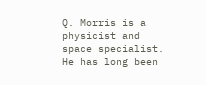Q. Morris is a physicist and space specialist. He has long been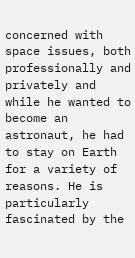concerned with space issues, both professionally and privately and while he wanted to become an astronaut, he had to stay on Earth for a variety of reasons. He is particularly fascinated by the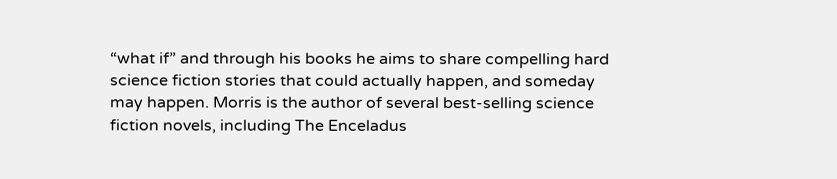“what if” and through his books he aims to share compelling hard science fiction stories that could actually happen, and someday may happen. Morris is the author of several best-selling science fiction novels, including The Enceladus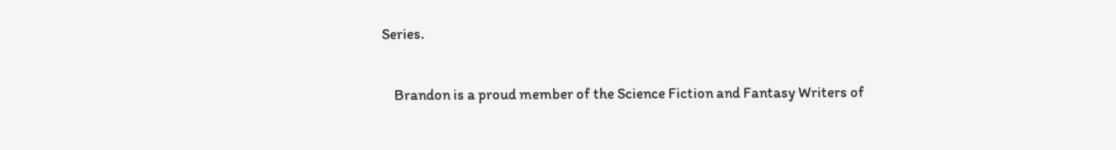Series.

    Brandon is a proud member of the Science Fiction and Fantasy Writers of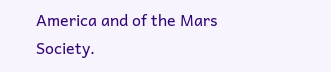America and of the Mars Society.